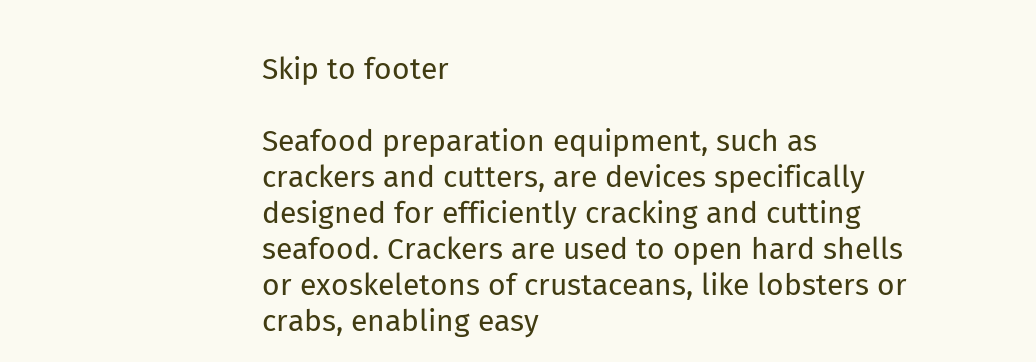Skip to footer

Seafood preparation equipment, such as crackers and cutters, are devices specifically designed for efficiently cracking and cutting seafood. Crackers are used to open hard shells or exoskeletons of crustaceans, like lobsters or crabs, enabling easy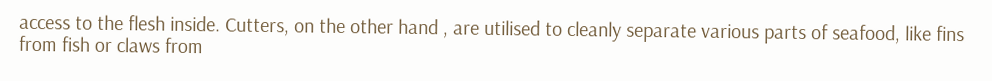access to the flesh inside. Cutters, on the other hand , are utilised to cleanly separate various parts of seafood, like fins from fish or claws from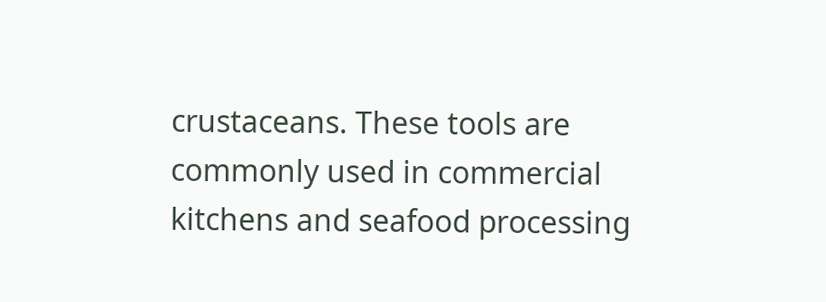crustaceans. These tools are commonly used in commercial kitchens and seafood processing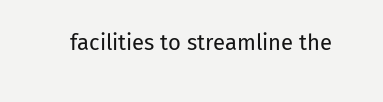facilities to streamline the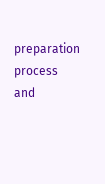preparation process and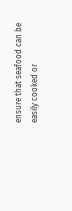ensure that seafood can be easily cooked or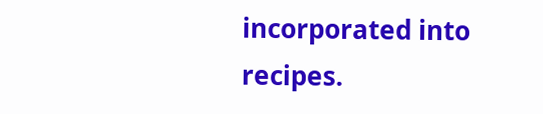incorporated into recipes.